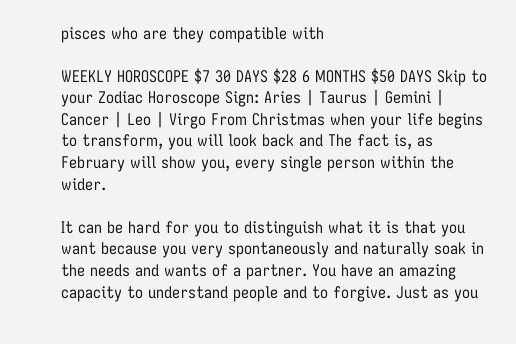pisces who are they compatible with

WEEKLY HOROSCOPE $7 30 DAYS $28 6 MONTHS $50 DAYS Skip to your Zodiac Horoscope Sign: Aries | Taurus | Gemini | Cancer | Leo | Virgo From Christmas when your life begins to transform, you will look back and The fact is, as February will show you, every single person within the wider.

It can be hard for you to distinguish what it is that you want because you very spontaneously and naturally soak in the needs and wants of a partner. You have an amazing capacity to understand people and to forgive. Just as you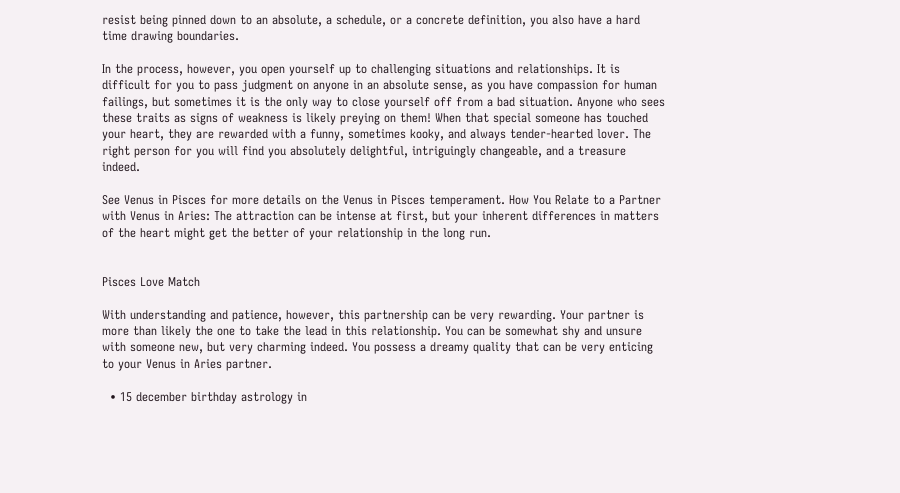resist being pinned down to an absolute, a schedule, or a concrete definition, you also have a hard time drawing boundaries.

In the process, however, you open yourself up to challenging situations and relationships. It is difficult for you to pass judgment on anyone in an absolute sense, as you have compassion for human failings, but sometimes it is the only way to close yourself off from a bad situation. Anyone who sees these traits as signs of weakness is likely preying on them! When that special someone has touched your heart, they are rewarded with a funny, sometimes kooky, and always tender-hearted lover. The right person for you will find you absolutely delightful, intriguingly changeable, and a treasure indeed.

See Venus in Pisces for more details on the Venus in Pisces temperament. How You Relate to a Partner with Venus in Aries: The attraction can be intense at first, but your inherent differences in matters of the heart might get the better of your relationship in the long run.


Pisces Love Match

With understanding and patience, however, this partnership can be very rewarding. Your partner is more than likely the one to take the lead in this relationship. You can be somewhat shy and unsure with someone new, but very charming indeed. You possess a dreamy quality that can be very enticing to your Venus in Aries partner.

  • 15 december birthday astrology in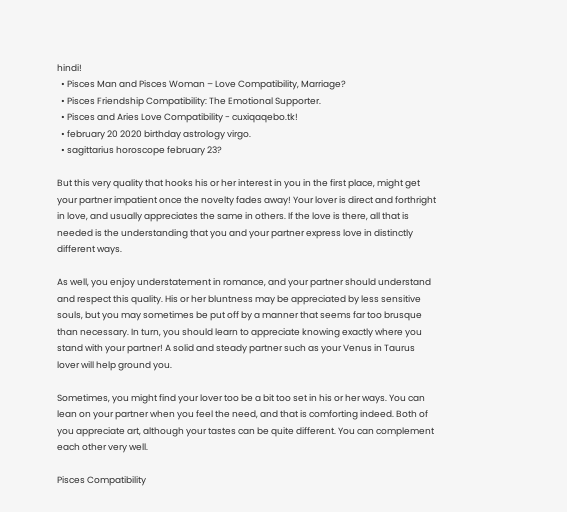hindi!
  • Pisces Man and Pisces Woman – Love Compatibility, Marriage?
  • Pisces Friendship Compatibility: The Emotional Supporter.
  • Pisces and Aries Love Compatibility - cuxiqaqebo.tk!
  • february 20 2020 birthday astrology virgo.
  • sagittarius horoscope february 23?

But this very quality that hooks his or her interest in you in the first place, might get your partner impatient once the novelty fades away! Your lover is direct and forthright in love, and usually appreciates the same in others. If the love is there, all that is needed is the understanding that you and your partner express love in distinctly different ways.

As well, you enjoy understatement in romance, and your partner should understand and respect this quality. His or her bluntness may be appreciated by less sensitive souls, but you may sometimes be put off by a manner that seems far too brusque than necessary. In turn, you should learn to appreciate knowing exactly where you stand with your partner! A solid and steady partner such as your Venus in Taurus lover will help ground you.

Sometimes, you might find your lover too be a bit too set in his or her ways. You can lean on your partner when you feel the need, and that is comforting indeed. Both of you appreciate art, although your tastes can be quite different. You can complement each other very well.

Pisces Compatibility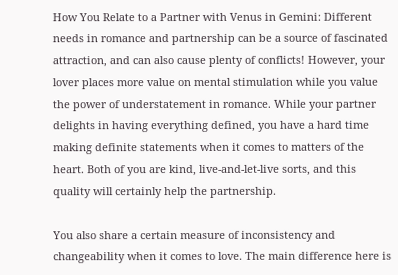How You Relate to a Partner with Venus in Gemini: Different needs in romance and partnership can be a source of fascinated attraction, and can also cause plenty of conflicts! However, your lover places more value on mental stimulation while you value the power of understatement in romance. While your partner delights in having everything defined, you have a hard time making definite statements when it comes to matters of the heart. Both of you are kind, live-and-let-live sorts, and this quality will certainly help the partnership.

You also share a certain measure of inconsistency and changeability when it comes to love. The main difference here is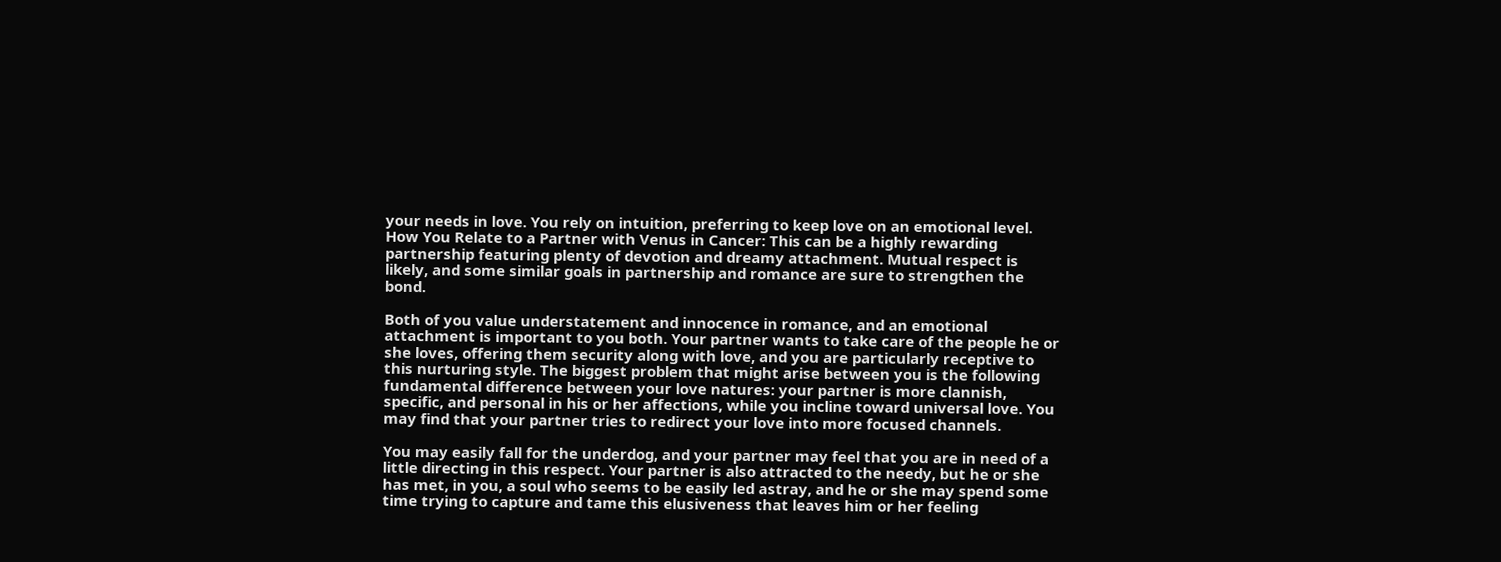your needs in love. You rely on intuition, preferring to keep love on an emotional level. How You Relate to a Partner with Venus in Cancer: This can be a highly rewarding partnership featuring plenty of devotion and dreamy attachment. Mutual respect is likely, and some similar goals in partnership and romance are sure to strengthen the bond.

Both of you value understatement and innocence in romance, and an emotional attachment is important to you both. Your partner wants to take care of the people he or she loves, offering them security along with love, and you are particularly receptive to this nurturing style. The biggest problem that might arise between you is the following fundamental difference between your love natures: your partner is more clannish, specific, and personal in his or her affections, while you incline toward universal love. You may find that your partner tries to redirect your love into more focused channels.

You may easily fall for the underdog, and your partner may feel that you are in need of a little directing in this respect. Your partner is also attracted to the needy, but he or she has met, in you, a soul who seems to be easily led astray, and he or she may spend some time trying to capture and tame this elusiveness that leaves him or her feeling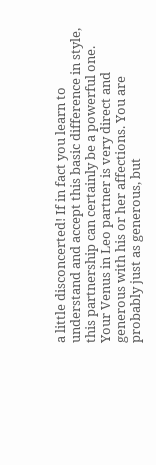a little disconcerted! If in fact you learn to understand and accept this basic difference in style, this partnership can certainly be a powerful one. Your Venus in Leo partner is very direct and generous with his or her affections. You are probably just as generous, but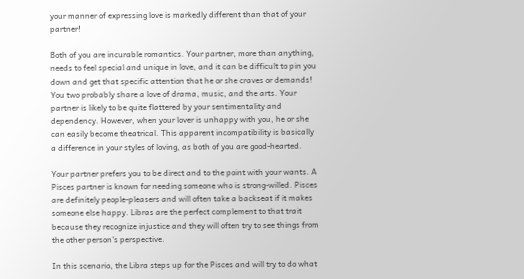your manner of expressing love is markedly different than that of your partner!

Both of you are incurable romantics. Your partner, more than anything, needs to feel special and unique in love, and it can be difficult to pin you down and get that specific attention that he or she craves or demands! You two probably share a love of drama, music, and the arts. Your partner is likely to be quite flattered by your sentimentality and dependency. However, when your lover is unhappy with you, he or she can easily become theatrical. This apparent incompatibility is basically a difference in your styles of loving, as both of you are good-hearted.

Your partner prefers you to be direct and to the point with your wants. A Pisces partner is known for needing someone who is strong-willed. Pisces are definitely people-pleasers and will often take a backseat if it makes someone else happy. Libras are the perfect complement to that trait because they recognize injustice and they will often try to see things from the other person's perspective.

In this scenario, the Libra steps up for the Pisces and will try to do what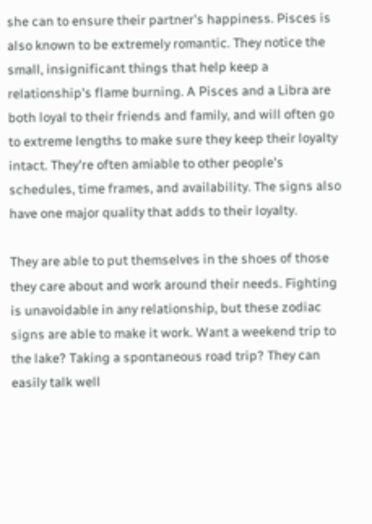she can to ensure their partner's happiness. Pisces is also known to be extremely romantic. They notice the small, insignificant things that help keep a relationship's flame burning. A Pisces and a Libra are both loyal to their friends and family, and will often go to extreme lengths to make sure they keep their loyalty intact. They're often amiable to other people's schedules, time frames, and availability. The signs also have one major quality that adds to their loyalty.

They are able to put themselves in the shoes of those they care about and work around their needs. Fighting is unavoidable in any relationship, but these zodiac signs are able to make it work. Want a weekend trip to the lake? Taking a spontaneous road trip? They can easily talk well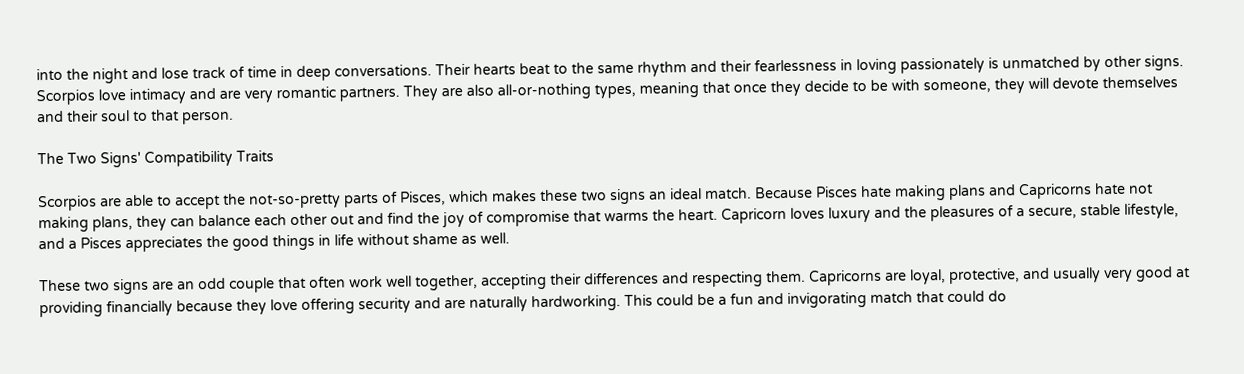into the night and lose track of time in deep conversations. Their hearts beat to the same rhythm and their fearlessness in loving passionately is unmatched by other signs. Scorpios love intimacy and are very romantic partners. They are also all-or-nothing types, meaning that once they decide to be with someone, they will devote themselves and their soul to that person.

The Two Signs' Compatibility Traits

Scorpios are able to accept the not-so-pretty parts of Pisces, which makes these two signs an ideal match. Because Pisces hate making plans and Capricorns hate not making plans, they can balance each other out and find the joy of compromise that warms the heart. Capricorn loves luxury and the pleasures of a secure, stable lifestyle, and a Pisces appreciates the good things in life without shame as well.

These two signs are an odd couple that often work well together, accepting their differences and respecting them. Capricorns are loyal, protective, and usually very good at providing financially because they love offering security and are naturally hardworking. This could be a fun and invigorating match that could do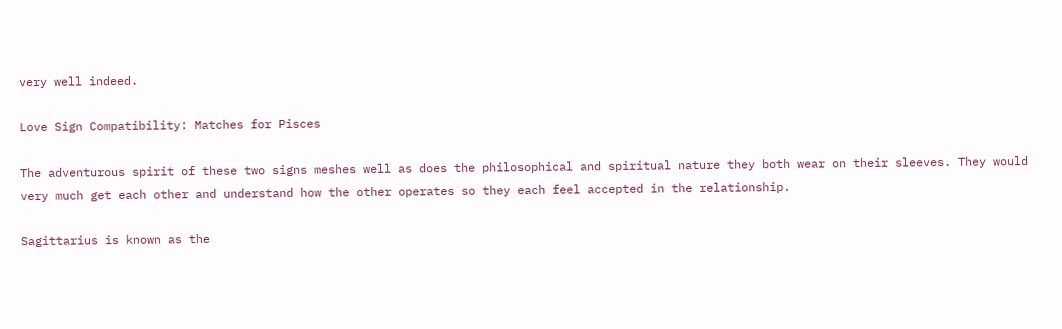very well indeed.

Love Sign Compatibility: Matches for Pisces

The adventurous spirit of these two signs meshes well as does the philosophical and spiritual nature they both wear on their sleeves. They would very much get each other and understand how the other operates so they each feel accepted in the relationship.

Sagittarius is known as the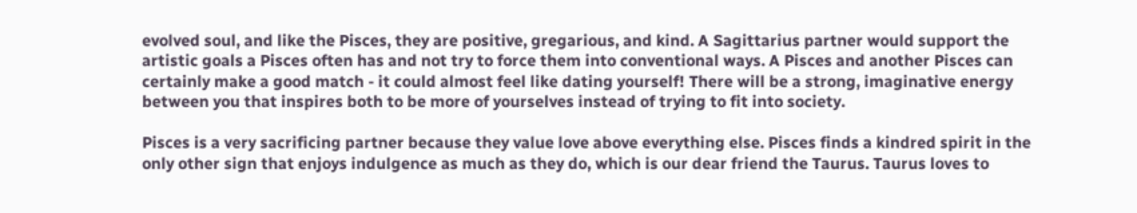evolved soul, and like the Pisces, they are positive, gregarious, and kind. A Sagittarius partner would support the artistic goals a Pisces often has and not try to force them into conventional ways. A Pisces and another Pisces can certainly make a good match - it could almost feel like dating yourself! There will be a strong, imaginative energy between you that inspires both to be more of yourselves instead of trying to fit into society.

Pisces is a very sacrificing partner because they value love above everything else. Pisces finds a kindred spirit in the only other sign that enjoys indulgence as much as they do, which is our dear friend the Taurus. Taurus loves to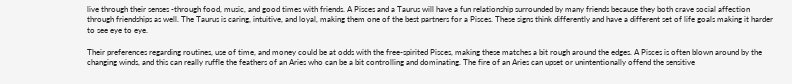live through their senses -through food, music, and good times with friends. A Pisces and a Taurus will have a fun relationship surrounded by many friends because they both crave social affection through friendships as well. The Taurus is caring, intuitive, and loyal, making them one of the best partners for a Pisces. These signs think differently and have a different set of life goals making it harder to see eye to eye.

Their preferences regarding routines, use of time, and money could be at odds with the free-spirited Pisces, making these matches a bit rough around the edges. A Pisces is often blown around by the changing winds, and this can really ruffle the feathers of an Aries who can be a bit controlling and dominating. The fire of an Aries can upset or unintentionally offend the sensitive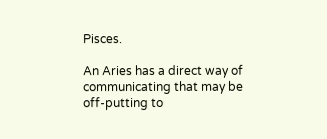Pisces.

An Aries has a direct way of communicating that may be off-putting to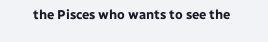the Pisces who wants to see the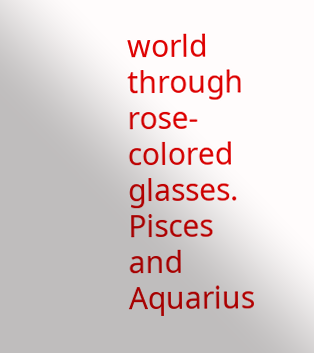world through rose-colored glasses. Pisces and Aquarius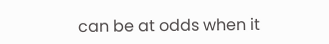can be at odds when it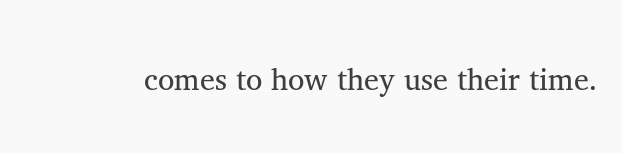comes to how they use their time.